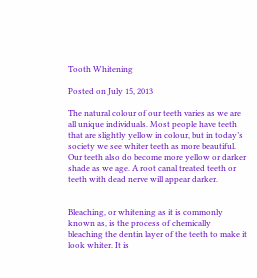Tooth Whitening

Posted on July 15, 2013

The natural colour of our teeth varies as we are all unique individuals. Most people have teeth that are slightly yellow in colour, but in today’s society we see whiter teeth as more beautiful. Our teeth also do become more yellow or darker shade as we age. A root canal treated teeth or teeth with dead nerve will appear darker.


Bleaching, or whitening as it is commonly known as, is the process of chemically bleaching the dentin layer of the teeth to make it look whiter. It is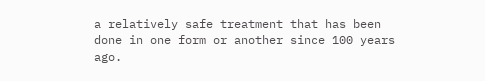a relatively safe treatment that has been done in one form or another since 100 years ago.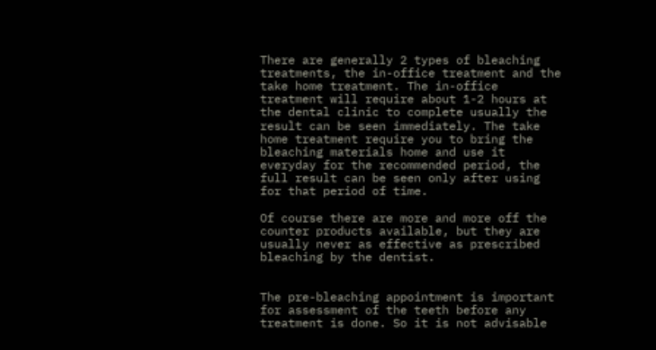There are generally 2 types of bleaching treatments, the in-office treatment and the take home treatment. The in-office treatment will require about 1-2 hours at the dental clinic to complete usually the result can be seen immediately. The take home treatment require you to bring the bleaching materials home and use it everyday for the recommended period, the full result can be seen only after using for that period of time.

Of course there are more and more off the counter products available, but they are usually never as effective as prescribed bleaching by the dentist.


The pre-bleaching appointment is important for assessment of the teeth before any treatment is done. So it is not advisable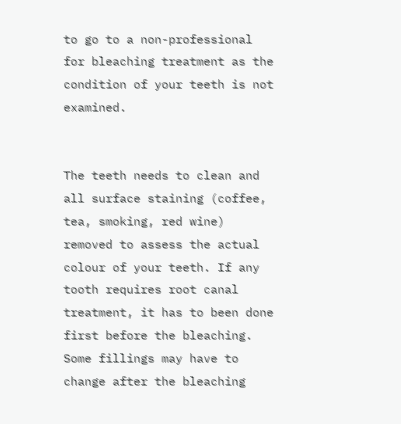to go to a non-professional for bleaching treatment as the condition of your teeth is not examined.


The teeth needs to clean and all surface staining (coffee, tea, smoking, red wine) removed to assess the actual colour of your teeth. If any tooth requires root canal treatment, it has to been done first before the bleaching. Some fillings may have to change after the bleaching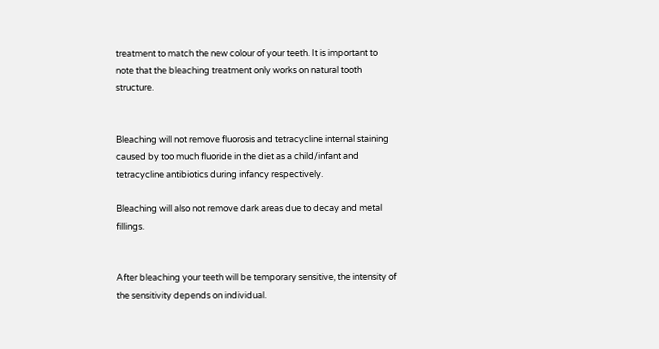treatment to match the new colour of your teeth. It is important to note that the bleaching treatment only works on natural tooth structure.


Bleaching will not remove fluorosis and tetracycline internal staining caused by too much fluoride in the diet as a child/infant and tetracycline antibiotics during infancy respectively.

Bleaching will also not remove dark areas due to decay and metal fillings.


After bleaching your teeth will be temporary sensitive, the intensity of the sensitivity depends on individual.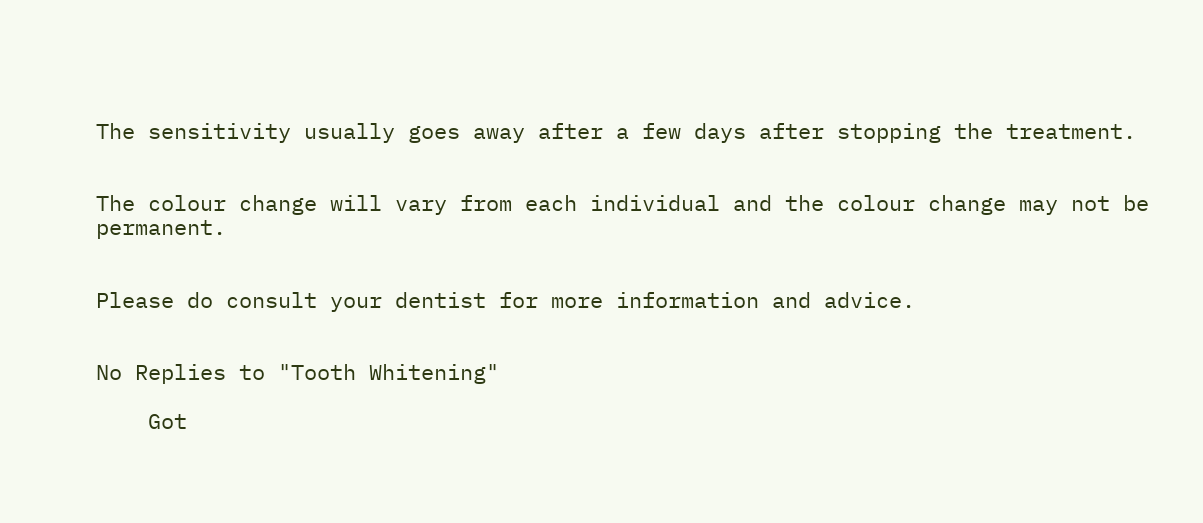The sensitivity usually goes away after a few days after stopping the treatment.


The colour change will vary from each individual and the colour change may not be permanent.


Please do consult your dentist for more information and advice.


No Replies to "Tooth Whitening"

    Got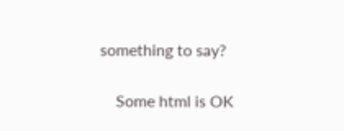something to say?

    Some html is OK